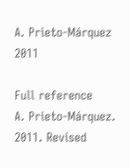A. Prieto-Márquez 2011

Full reference
A. Prieto-Márquez. 2011. Revised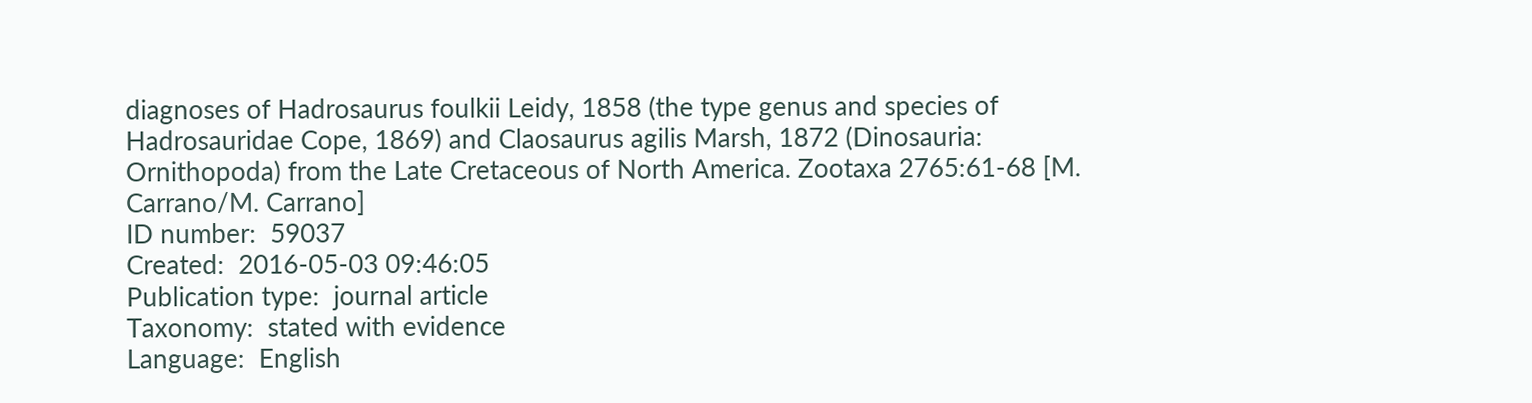diagnoses of Hadrosaurus foulkii Leidy, 1858 (the type genus and species of Hadrosauridae Cope, 1869) and Claosaurus agilis Marsh, 1872 (Dinosauria: Ornithopoda) from the Late Cretaceous of North America. Zootaxa 2765:61-68 [M. Carrano/M. Carrano]
ID number:  59037
Created:  2016-05-03 09:46:05
Publication type:  journal article
Taxonomy:  stated with evidence
Language:  English